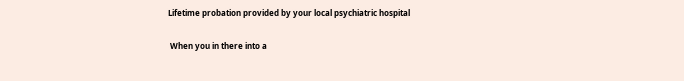Lifetime probation provided by your local psychiatric hospital

 When you in there into a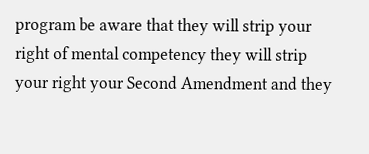program be aware that they will strip your right of mental competency they will strip your right your Second Amendment and they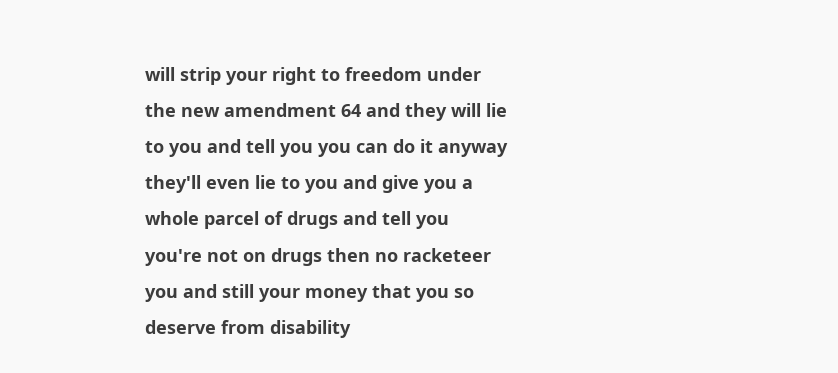will strip your right to freedom under the new amendment 64 and they will lie to you and tell you you can do it anyway they'll even lie to you and give you a whole parcel of drugs and tell you you're not on drugs then no racketeer you and still your money that you so deserve from disability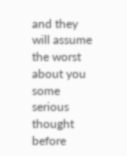and they will assume the worst about you some serious thought before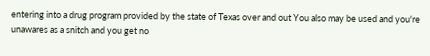entering into a drug program provided by the state of Texas over and out You also may be used and you're unawares as a snitch and you get no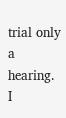trial only a hearing.
I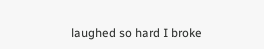laughed so hard I broke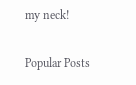my neck!


Popular Posts